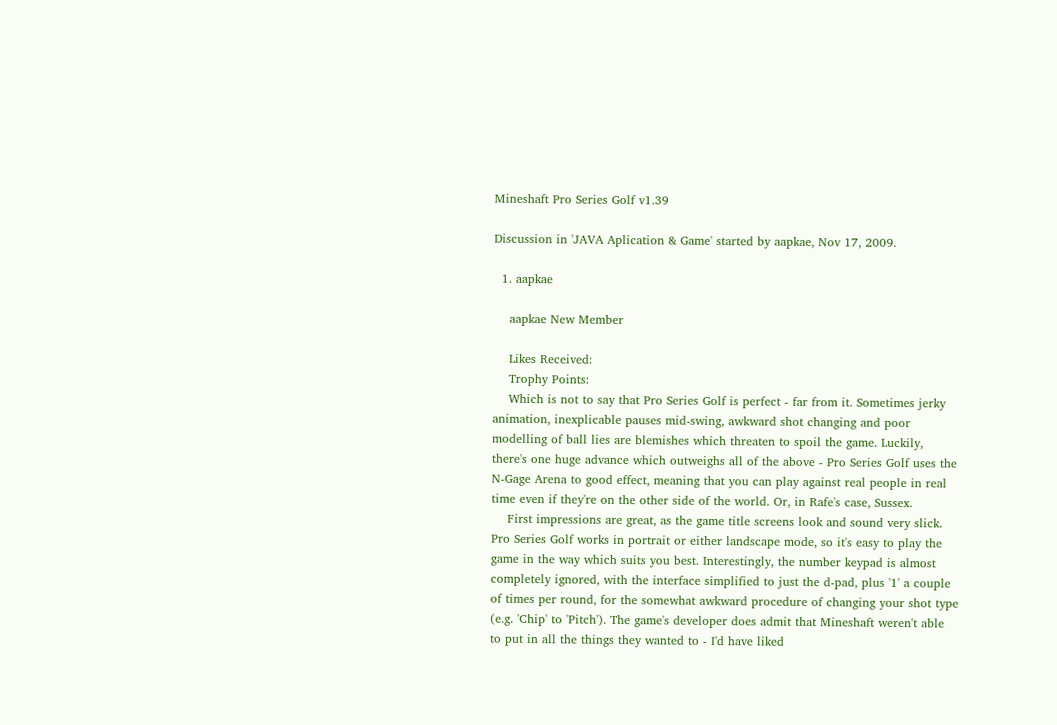Mineshaft Pro Series Golf v1.39

Discussion in 'JAVA Aplication & Game' started by aapkae, Nov 17, 2009.

  1. aapkae

    aapkae New Member

    Likes Received:
    Trophy Points:
    Which is not to say that Pro Series Golf is perfect - far from it. Sometimes jerky animation, inexplicable pauses mid-swing, awkward shot changing and poor modelling of ball lies are blemishes which threaten to spoil the game. Luckily, there's one huge advance which outweighs all of the above - Pro Series Golf uses the N-Gage Arena to good effect, meaning that you can play against real people in real time even if they're on the other side of the world. Or, in Rafe's case, Sussex.
    First impressions are great, as the game title screens look and sound very slick. Pro Series Golf works in portrait or either landscape mode, so it's easy to play the game in the way which suits you best. Interestingly, the number keypad is almost completely ignored, with the interface simplified to just the d-pad, plus '1' a couple of times per round, for the somewhat awkward procedure of changing your shot type (e.g. 'Chip' to 'Pitch'). The game's developer does admit that Mineshaft weren't able to put in all the things they wanted to - I'd have liked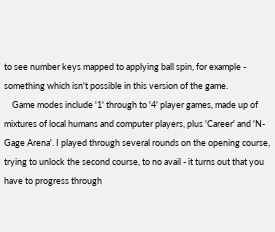to see number keys mapped to applying ball spin, for example - something which isn't possible in this version of the game.
    Game modes include '1' through to '4' player games, made up of mixtures of local humans and computer players, plus 'Career' and 'N-Gage Arena'. I played through several rounds on the opening course, trying to unlock the second course, to no avail - it turns out that you have to progress through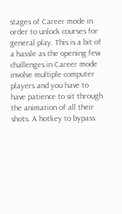stages of Career mode in order to unlock courses for general play. This is a bit of a hassle as the opening few challenges in Career mode involve multiple computer players and you have to have patience to sit through the animation of all their shots. A hotkey to bypass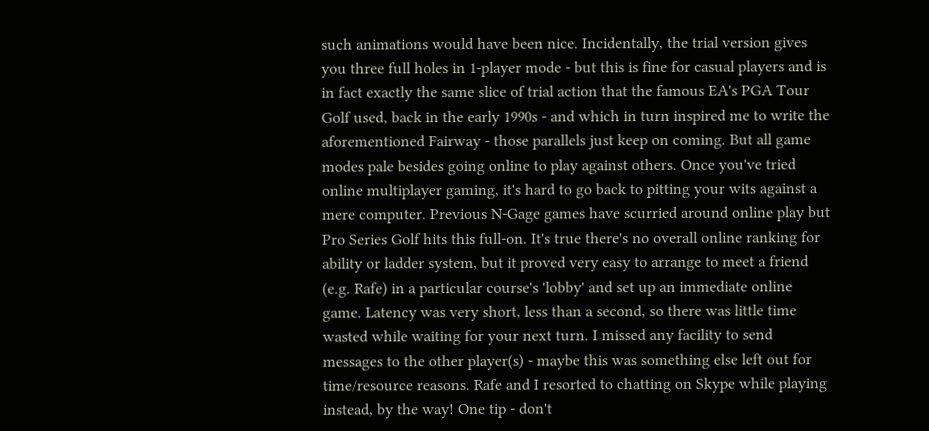such animations would have been nice. Incidentally, the trial version gives you three full holes in 1-player mode - but this is fine for casual players and is in fact exactly the same slice of trial action that the famous EA's PGA Tour Golf used, back in the early 1990s - and which in turn inspired me to write the aforementioned Fairway - those parallels just keep on coming. But all game modes pale besides going online to play against others. Once you've tried online multiplayer gaming, it's hard to go back to pitting your wits against a mere computer. Previous N-Gage games have scurried around online play but Pro Series Golf hits this full-on. It's true there's no overall online ranking for ability or ladder system, but it proved very easy to arrange to meet a friend (e.g. Rafe) in a particular course's 'lobby' and set up an immediate online game. Latency was very short, less than a second, so there was little time wasted while waiting for your next turn. I missed any facility to send messages to the other player(s) - maybe this was something else left out for time/resource reasons. Rafe and I resorted to chatting on Skype while playing instead, by the way! One tip - don't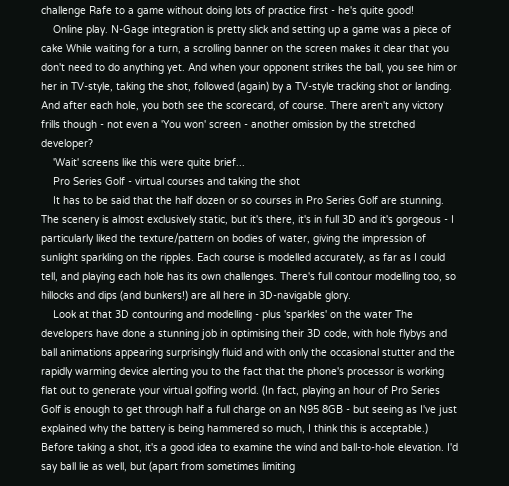challenge Rafe to a game without doing lots of practice first - he's quite good!
    Online play. N-Gage integration is pretty slick and setting up a game was a piece of cake While waiting for a turn, a scrolling banner on the screen makes it clear that you don't need to do anything yet. And when your opponent strikes the ball, you see him or her in TV-style, taking the shot, followed (again) by a TV-style tracking shot or landing. And after each hole, you both see the scorecard, of course. There aren't any victory frills though - not even a 'You won' screen - another omission by the stretched developer?
    'Wait' screens like this were quite brief...
    Pro Series Golf - virtual courses and taking the shot
    It has to be said that the half dozen or so courses in Pro Series Golf are stunning. The scenery is almost exclusively static, but it's there, it's in full 3D and it's gorgeous - I particularly liked the texture/pattern on bodies of water, giving the impression of sunlight sparkling on the ripples. Each course is modelled accurately, as far as I could tell, and playing each hole has its own challenges. There's full contour modelling too, so hillocks and dips (and bunkers!) are all here in 3D-navigable glory.
    Look at that 3D contouring and modelling - plus 'sparkles' on the water The developers have done a stunning job in optimising their 3D code, with hole flybys and ball animations appearing surprisingly fluid and with only the occasional stutter and the rapidly warming device alerting you to the fact that the phone's processor is working flat out to generate your virtual golfing world. (In fact, playing an hour of Pro Series Golf is enough to get through half a full charge on an N95 8GB - but seeing as I've just explained why the battery is being hammered so much, I think this is acceptable.) Before taking a shot, it's a good idea to examine the wind and ball-to-hole elevation. I'd say ball lie as well, but (apart from sometimes limiting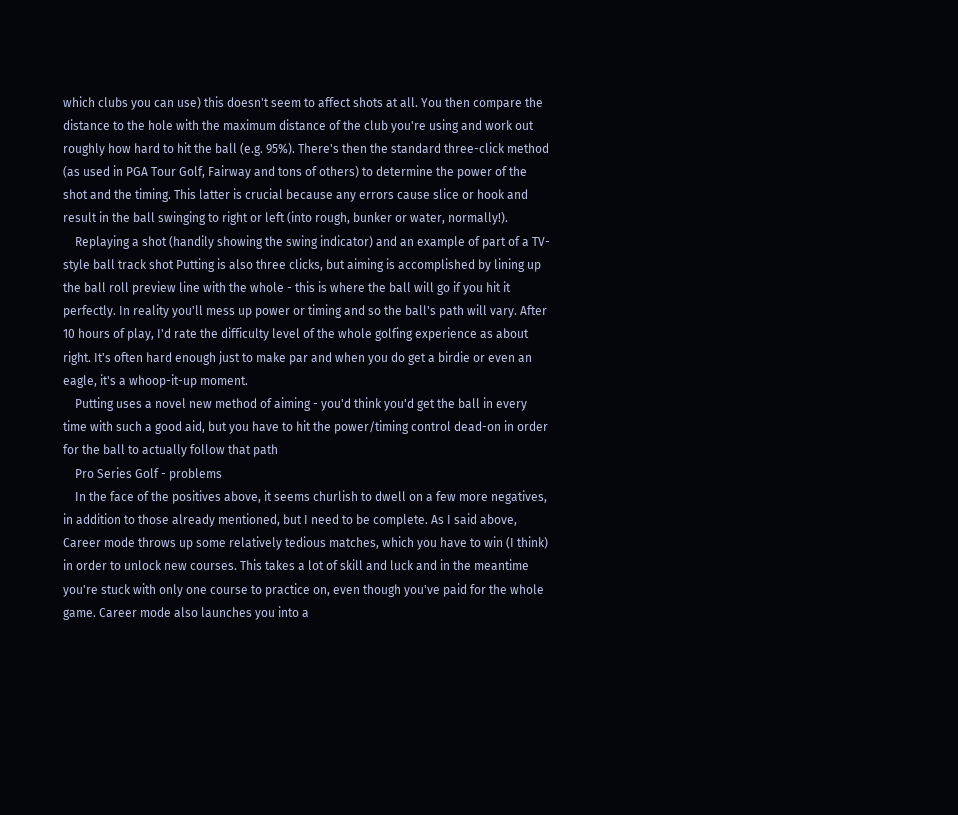which clubs you can use) this doesn't seem to affect shots at all. You then compare the distance to the hole with the maximum distance of the club you're using and work out roughly how hard to hit the ball (e.g. 95%). There's then the standard three-click method (as used in PGA Tour Golf, Fairway and tons of others) to determine the power of the shot and the timing. This latter is crucial because any errors cause slice or hook and result in the ball swinging to right or left (into rough, bunker or water, normally!).
    Replaying a shot (handily showing the swing indicator) and an example of part of a TV-style ball track shot Putting is also three clicks, but aiming is accomplished by lining up the ball roll preview line with the whole - this is where the ball will go if you hit it perfectly. In reality you'll mess up power or timing and so the ball's path will vary. After 10 hours of play, I'd rate the difficulty level of the whole golfing experience as about right. It's often hard enough just to make par and when you do get a birdie or even an eagle, it's a whoop-it-up moment.
    Putting uses a novel new method of aiming - you'd think you'd get the ball in every time with such a good aid, but you have to hit the power/timing control dead-on in order for the ball to actually follow that path
    Pro Series Golf - problems
    In the face of the positives above, it seems churlish to dwell on a few more negatives, in addition to those already mentioned, but I need to be complete. As I said above, Career mode throws up some relatively tedious matches, which you have to win (I think) in order to unlock new courses. This takes a lot of skill and luck and in the meantime you're stuck with only one course to practice on, even though you've paid for the whole game. Career mode also launches you into a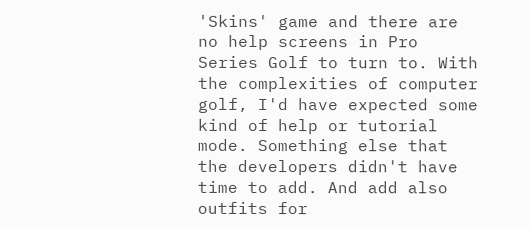'Skins' game and there are no help screens in Pro Series Golf to turn to. With the complexities of computer golf, I'd have expected some kind of help or tutorial mode. Something else that the developers didn't have time to add. And add also outfits for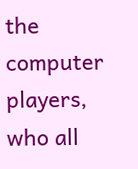the computer players, who all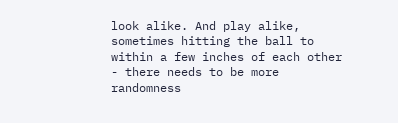look alike. And play alike, sometimes hitting the ball to within a few inches of each other - there needs to be more randomness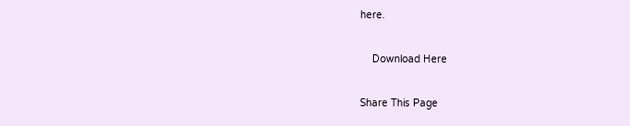here.

    Download Here

Share This Page